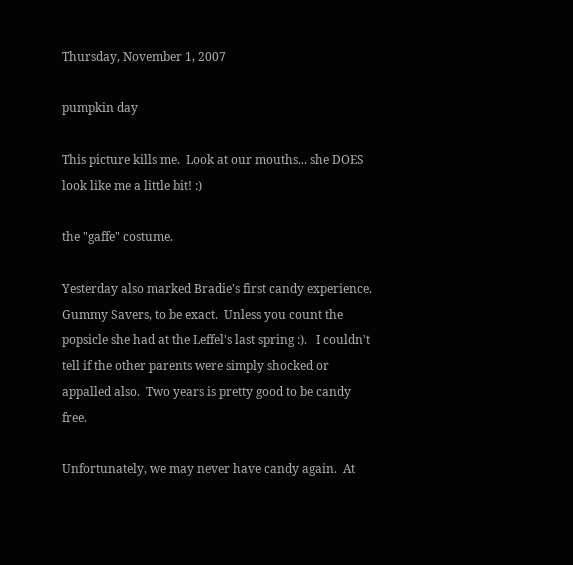Thursday, November 1, 2007

pumpkin day

This picture kills me.  Look at our mouths... she DOES look like me a little bit! :)

the "gaffe" costume.

Yesterday also marked Bradie's first candy experience.  Gummy Savers, to be exact.  Unless you count the popsicle she had at the Leffel's last spring :).   I couldn't tell if the other parents were simply shocked or appalled also.  Two years is pretty good to be candy free.

Unfortunately, we may never have candy again.  At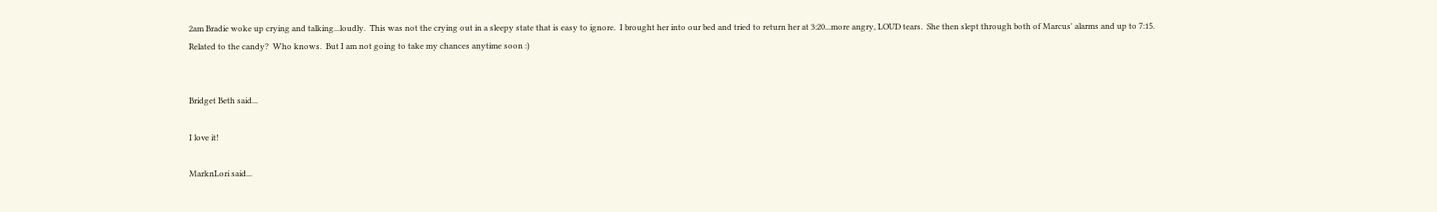2am Bradie woke up crying and talking...loudly.  This was not the crying out in a sleepy state that is easy to ignore.  I brought her into our bed and tried to return her at 3:20...more angry, LOUD tears.  She then slept through both of Marcus' alarms and up to 7:15.  Related to the candy?  Who knows.  But I am not going to take my chances anytime soon :)


Bridget Beth said...

I love it!

MarknLori said...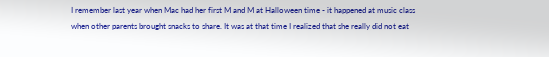I remember last year when Mac had her first M and M at Halloween time - it happened at music class when other parents brought snacks to share. It was at that time I realized that she really did not eat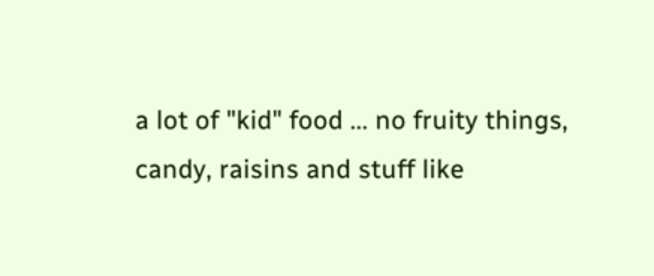a lot of "kid" food ... no fruity things, candy, raisins and stuff like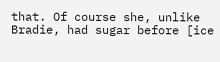that. Of course she, unlike Bradie, had sugar before [ice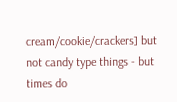cream/cookie/crackers] but not candy type things - but times do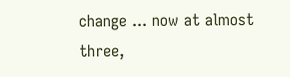change ... now at almost three,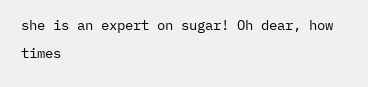she is an expert on sugar! Oh dear, how times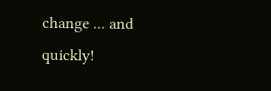change ... and quickly!